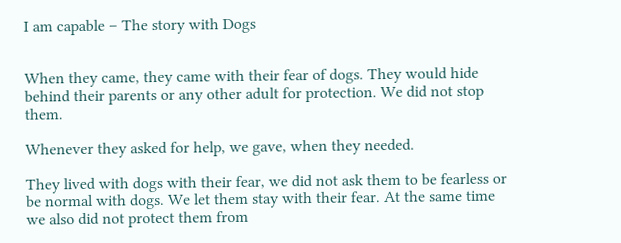I am capable – The story with Dogs


When they came, they came with their fear of dogs. They would hide behind their parents or any other adult for protection. We did not stop them.

Whenever they asked for help, we gave, when they needed.

They lived with dogs with their fear, we did not ask them to be fearless or be normal with dogs. We let them stay with their fear. At the same time we also did not protect them from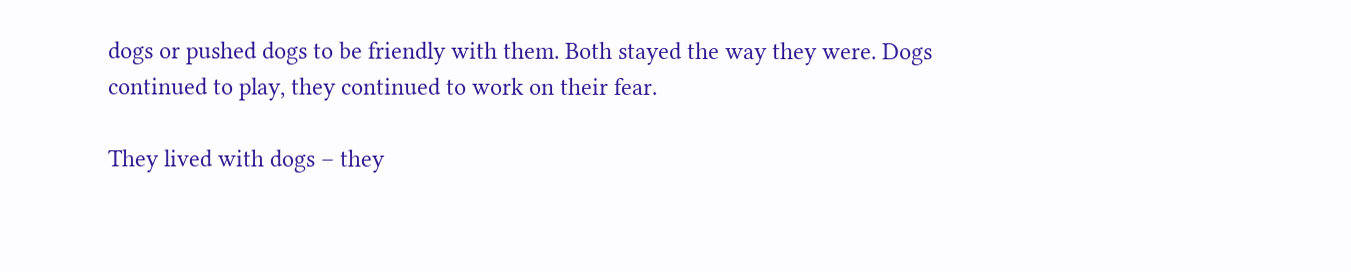dogs or pushed dogs to be friendly with them. Both stayed the way they were. Dogs continued to play, they continued to work on their fear.

They lived with dogs – they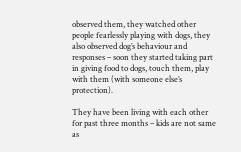observed them, they watched other people fearlessly playing with dogs, they also observed dog’s behaviour and responses – soon they started taking part in giving food to dogs, touch them, play with them (with someone else’s protection).

They have been living with each other for past three months – kids are not same as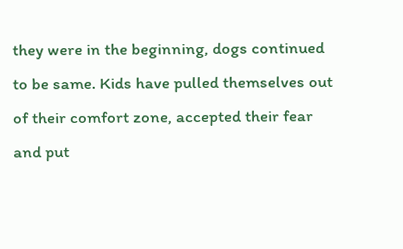they were in the beginning, dogs continued to be same. Kids have pulled themselves out of their comfort zone, accepted their fear and put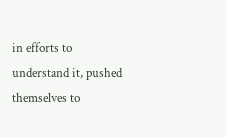in efforts to understand it, pushed themselves to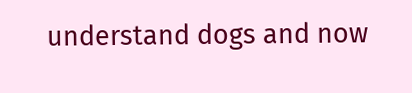understand dogs and now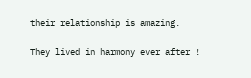their relationship is amazing.

They lived in harmony ever after !